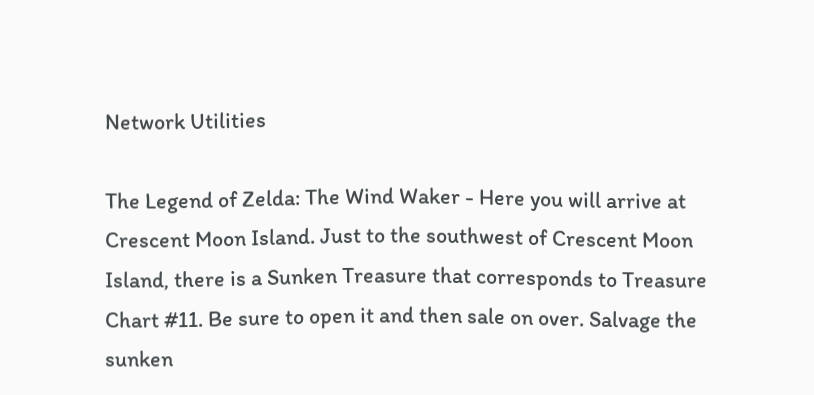Network Utilities

The Legend of Zelda: The Wind Waker - Here you will arrive at Crescent Moon Island. Just to the southwest of Crescent Moon Island, there is a Sunken Treasure that corresponds to Treasure Chart #11. Be sure to open it and then sale on over. Salvage the sunken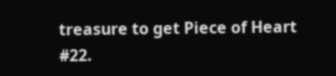treasure to get Piece of Heart #22.